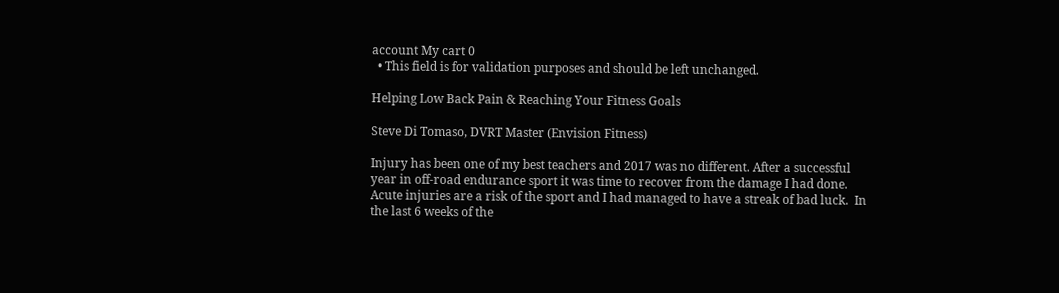account My cart 0
  • This field is for validation purposes and should be left unchanged.

Helping Low Back Pain & Reaching Your Fitness Goals

Steve Di Tomaso, DVRT Master (Envision Fitness)

Injury has been one of my best teachers and 2017 was no different. After a successful year in off-road endurance sport it was time to recover from the damage I had done. Acute injuries are a risk of the sport and I had managed to have a streak of bad luck.  In the last 6 weeks of the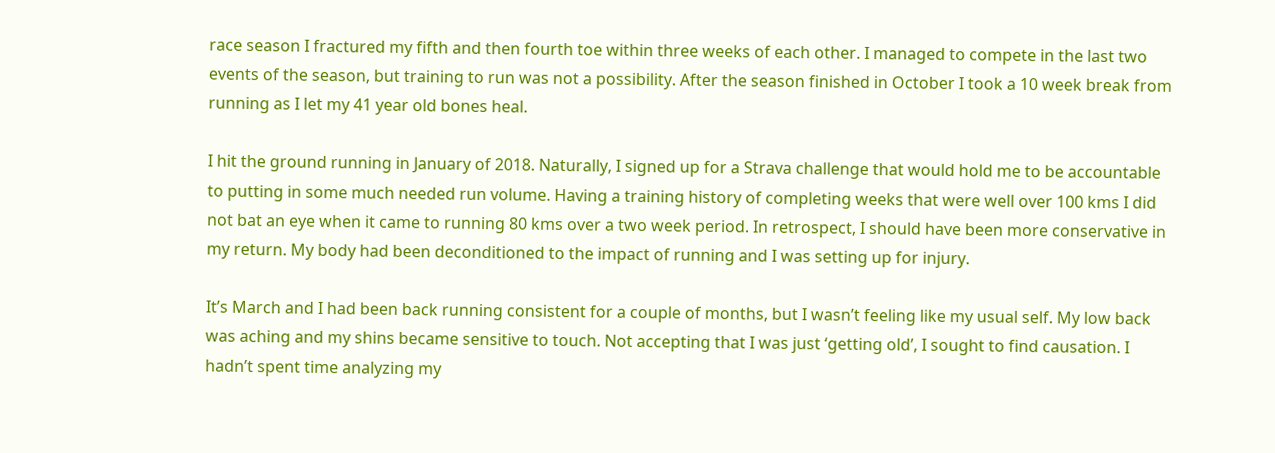race season I fractured my fifth and then fourth toe within three weeks of each other. I managed to compete in the last two events of the season, but training to run was not a possibility. After the season finished in October I took a 10 week break from running as I let my 41 year old bones heal.

I hit the ground running in January of 2018. Naturally, I signed up for a Strava challenge that would hold me to be accountable to putting in some much needed run volume. Having a training history of completing weeks that were well over 100 kms I did not bat an eye when it came to running 80 kms over a two week period. In retrospect, I should have been more conservative in my return. My body had been deconditioned to the impact of running and I was setting up for injury.

It’s March and I had been back running consistent for a couple of months, but I wasn’t feeling like my usual self. My low back was aching and my shins became sensitive to touch. Not accepting that I was just ‘getting old’, I sought to find causation. I hadn’t spent time analyzing my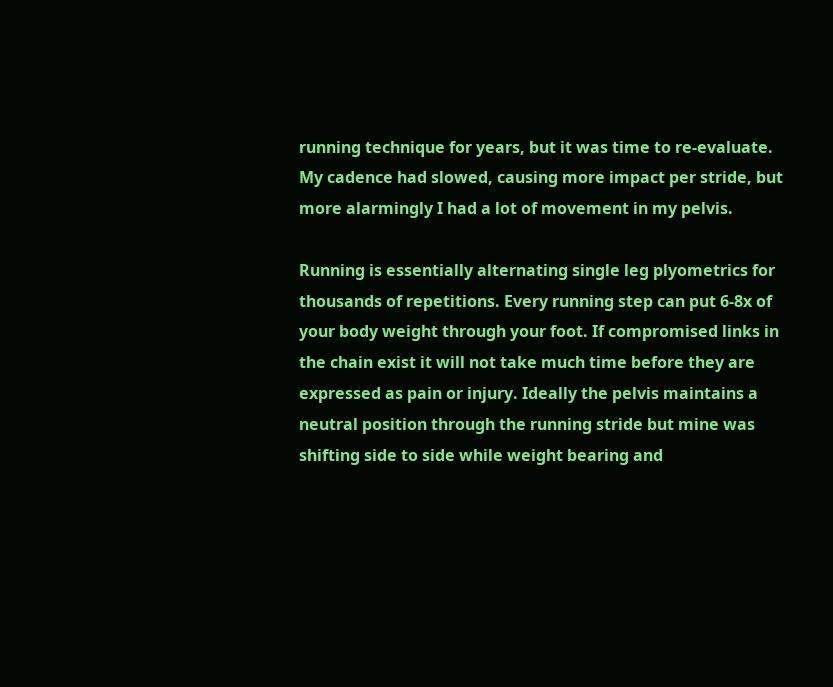running technique for years, but it was time to re-evaluate. My cadence had slowed, causing more impact per stride, but more alarmingly I had a lot of movement in my pelvis.

Running is essentially alternating single leg plyometrics for thousands of repetitions. Every running step can put 6-8x of your body weight through your foot. If compromised links in the chain exist it will not take much time before they are expressed as pain or injury. Ideally the pelvis maintains a neutral position through the running stride but mine was shifting side to side while weight bearing and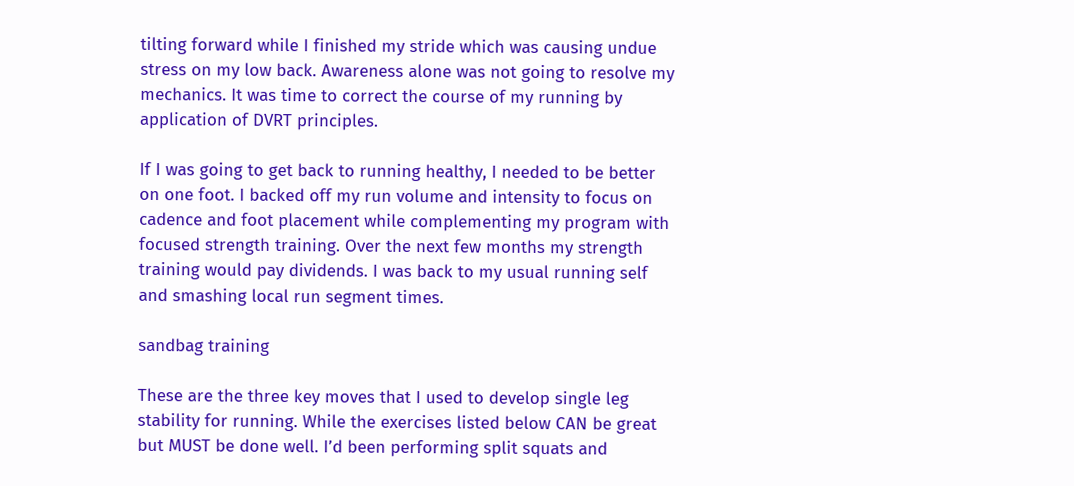tilting forward while I finished my stride which was causing undue stress on my low back. Awareness alone was not going to resolve my mechanics. It was time to correct the course of my running by application of DVRT principles.

If I was going to get back to running healthy, I needed to be better on one foot. I backed off my run volume and intensity to focus on cadence and foot placement while complementing my program with focused strength training. Over the next few months my strength training would pay dividends. I was back to my usual running self and smashing local run segment times.

sandbag training

These are the three key moves that I used to develop single leg stability for running. While the exercises listed below CAN be great but MUST be done well. I’d been performing split squats and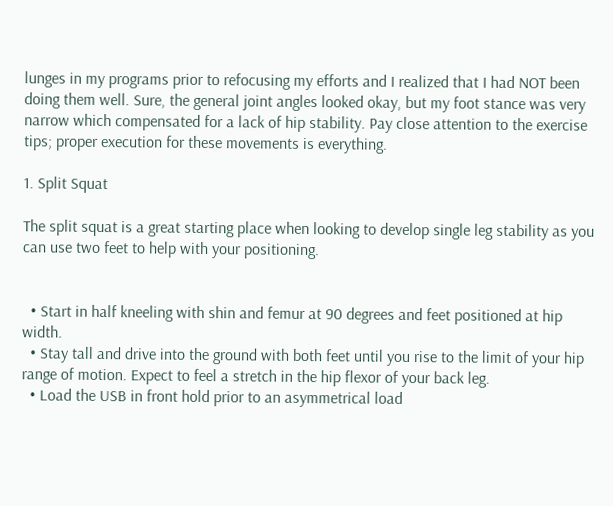lunges in my programs prior to refocusing my efforts and I realized that I had NOT been doing them well. Sure, the general joint angles looked okay, but my foot stance was very narrow which compensated for a lack of hip stability. Pay close attention to the exercise tips; proper execution for these movements is everything.

1. Split Squat

The split squat is a great starting place when looking to develop single leg stability as you can use two feet to help with your positioning.


  • Start in half kneeling with shin and femur at 90 degrees and feet positioned at hip width.
  • Stay tall and drive into the ground with both feet until you rise to the limit of your hip range of motion. Expect to feel a stretch in the hip flexor of your back leg.
  • Load the USB in front hold prior to an asymmetrical load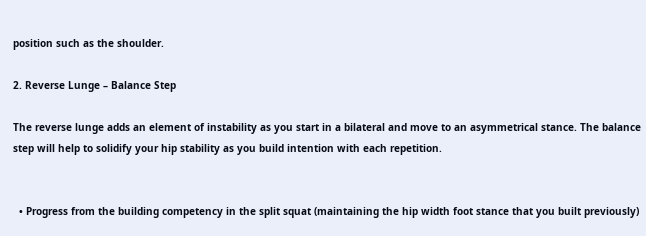position such as the shoulder.

2. Reverse Lunge – Balance Step

The reverse lunge adds an element of instability as you start in a bilateral and move to an asymmetrical stance. The balance step will help to solidify your hip stability as you build intention with each repetition.


  • Progress from the building competency in the split squat (maintaining the hip width foot stance that you built previously)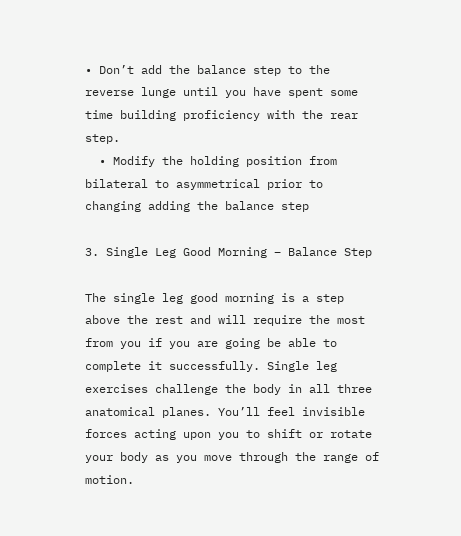• Don’t add the balance step to the reverse lunge until you have spent some time building proficiency with the rear step.
  • Modify the holding position from bilateral to asymmetrical prior to changing adding the balance step

3. Single Leg Good Morning – Balance Step

The single leg good morning is a step above the rest and will require the most from you if you are going be able to complete it successfully. Single leg exercises challenge the body in all three anatomical planes. You’ll feel invisible forces acting upon you to shift or rotate your body as you move through the range of motion.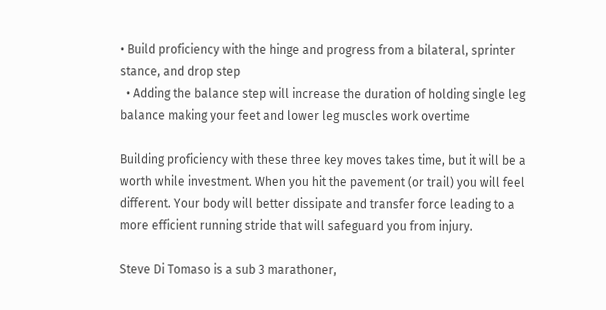• Build proficiency with the hinge and progress from a bilateral, sprinter stance, and drop step
  • Adding the balance step will increase the duration of holding single leg balance making your feet and lower leg muscles work overtime

Building proficiency with these three key moves takes time, but it will be a worth while investment. When you hit the pavement (or trail) you will feel different. Your body will better dissipate and transfer force leading to a more efficient running stride that will safeguard you from injury.

Steve Di Tomaso is a sub 3 marathoner,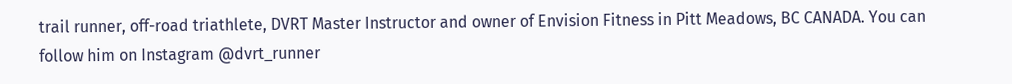trail runner, off-road triathlete, DVRT Master Instructor and owner of Envision Fitness in Pitt Meadows, BC CANADA. You can follow him on Instagram @dvrt_runner